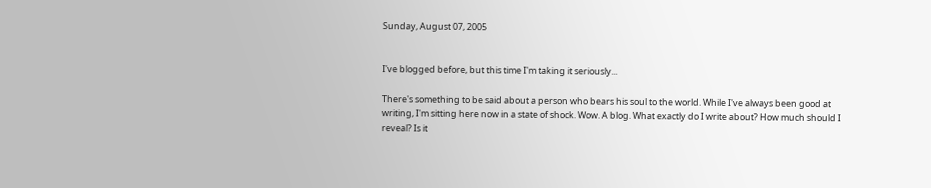Sunday, August 07, 2005


I've blogged before, but this time I'm taking it seriously...

There's something to be said about a person who bears his soul to the world. While I've always been good at writing, I'm sitting here now in a state of shock. Wow. A blog. What exactly do I write about? How much should I reveal? Is it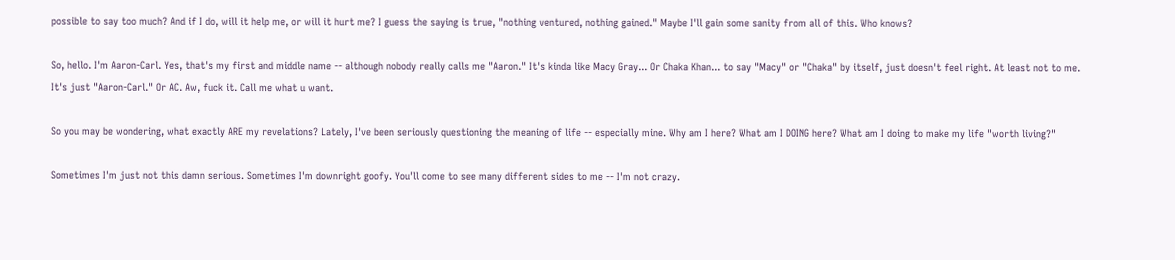possible to say too much? And if I do, will it help me, or will it hurt me? I guess the saying is true, "nothing ventured, nothing gained." Maybe I'll gain some sanity from all of this. Who knows?

So, hello. I'm Aaron-Carl. Yes, that's my first and middle name -- although nobody really calls me "Aaron." It's kinda like Macy Gray... Or Chaka Khan... to say "Macy" or "Chaka" by itself, just doesn't feel right. At least not to me. It's just "Aaron-Carl." Or AC. Aw, fuck it. Call me what u want.

So you may be wondering, what exactly ARE my revelations? Lately, I've been seriously questioning the meaning of life -- especially mine. Why am I here? What am I DOING here? What am I doing to make my life "worth living?"

Sometimes I'm just not this damn serious. Sometimes I'm downright goofy. You'll come to see many different sides to me -- I'm not crazy.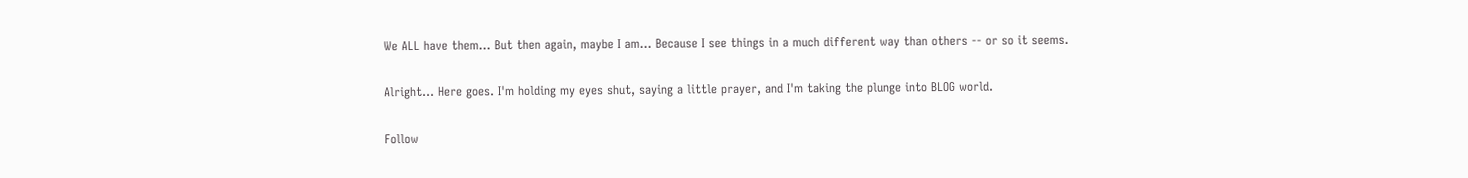We ALL have them... But then again, maybe I am... Because I see things in a much different way than others -- or so it seems.

Alright... Here goes. I'm holding my eyes shut, saying a little prayer, and I'm taking the plunge into BLOG world.

Follow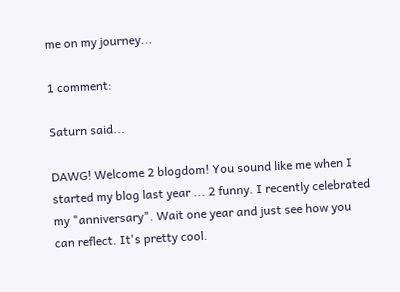me on my journey...

1 comment:

Saturn said...

DAWG! Welcome 2 blogdom! You sound like me when I started my blog last year ... 2 funny. I recently celebrated my "anniversary". Wait one year and just see how you can reflect. It's pretty cool.